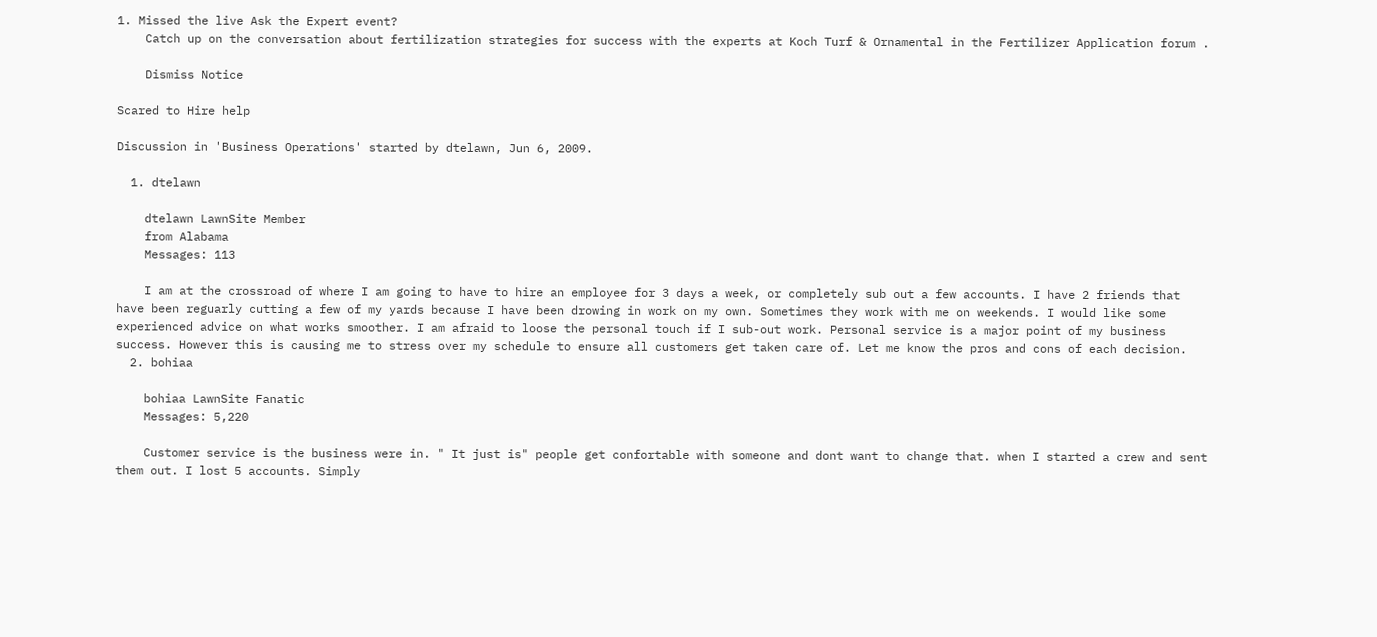1. Missed the live Ask the Expert event?
    Catch up on the conversation about fertilization strategies for success with the experts at Koch Turf & Ornamental in the Fertilizer Application forum .

    Dismiss Notice

Scared to Hire help

Discussion in 'Business Operations' started by dtelawn, Jun 6, 2009.

  1. dtelawn

    dtelawn LawnSite Member
    from Alabama
    Messages: 113

    I am at the crossroad of where I am going to have to hire an employee for 3 days a week, or completely sub out a few accounts. I have 2 friends that have been reguarly cutting a few of my yards because I have been drowing in work on my own. Sometimes they work with me on weekends. I would like some experienced advice on what works smoother. I am afraid to loose the personal touch if I sub-out work. Personal service is a major point of my business success. However this is causing me to stress over my schedule to ensure all customers get taken care of. Let me know the pros and cons of each decision.
  2. bohiaa

    bohiaa LawnSite Fanatic
    Messages: 5,220

    Customer service is the business were in. " It just is" people get confortable with someone and dont want to change that. when I started a crew and sent them out. I lost 5 accounts. Simply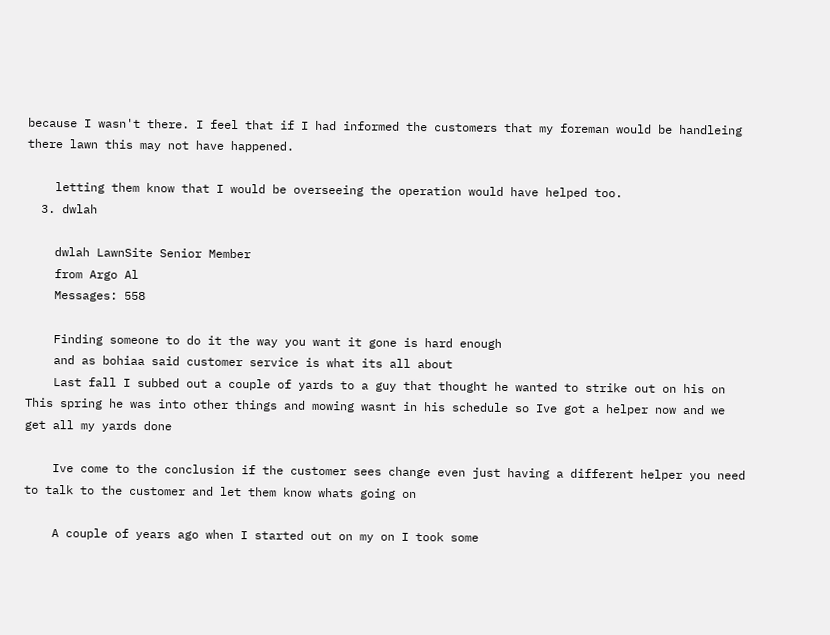because I wasn't there. I feel that if I had informed the customers that my foreman would be handleing there lawn this may not have happened.

    letting them know that I would be overseeing the operation would have helped too.
  3. dwlah

    dwlah LawnSite Senior Member
    from Argo Al
    Messages: 558

    Finding someone to do it the way you want it gone is hard enough
    and as bohiaa said customer service is what its all about
    Last fall I subbed out a couple of yards to a guy that thought he wanted to strike out on his on This spring he was into other things and mowing wasnt in his schedule so Ive got a helper now and we get all my yards done

    Ive come to the conclusion if the customer sees change even just having a different helper you need to talk to the customer and let them know whats going on

    A couple of years ago when I started out on my on I took some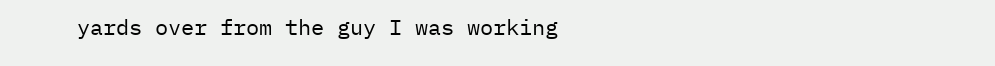yards over from the guy I was working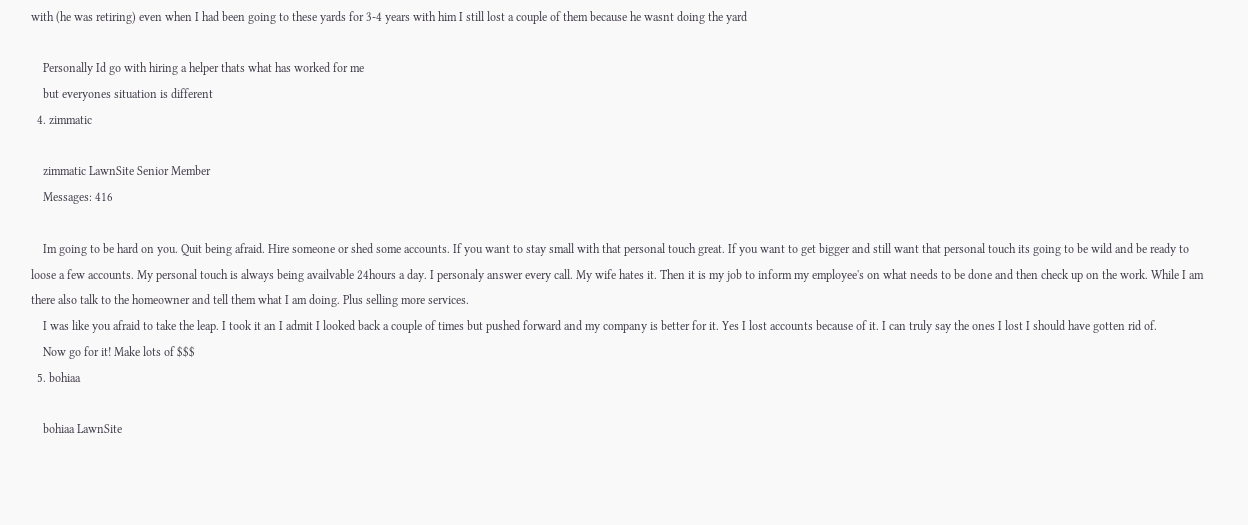with (he was retiring) even when I had been going to these yards for 3-4 years with him I still lost a couple of them because he wasnt doing the yard

    Personally Id go with hiring a helper thats what has worked for me
    but everyones situation is different
  4. zimmatic

    zimmatic LawnSite Senior Member
    Messages: 416

    Im going to be hard on you. Quit being afraid. Hire someone or shed some accounts. If you want to stay small with that personal touch great. If you want to get bigger and still want that personal touch its going to be wild and be ready to loose a few accounts. My personal touch is always being availvable 24hours a day. I personaly answer every call. My wife hates it. Then it is my job to inform my employee's on what needs to be done and then check up on the work. While I am there also talk to the homeowner and tell them what I am doing. Plus selling more services.
    I was like you afraid to take the leap. I took it an I admit I looked back a couple of times but pushed forward and my company is better for it. Yes I lost accounts because of it. I can truly say the ones I lost I should have gotten rid of.
    Now go for it! Make lots of $$$
  5. bohiaa

    bohiaa LawnSite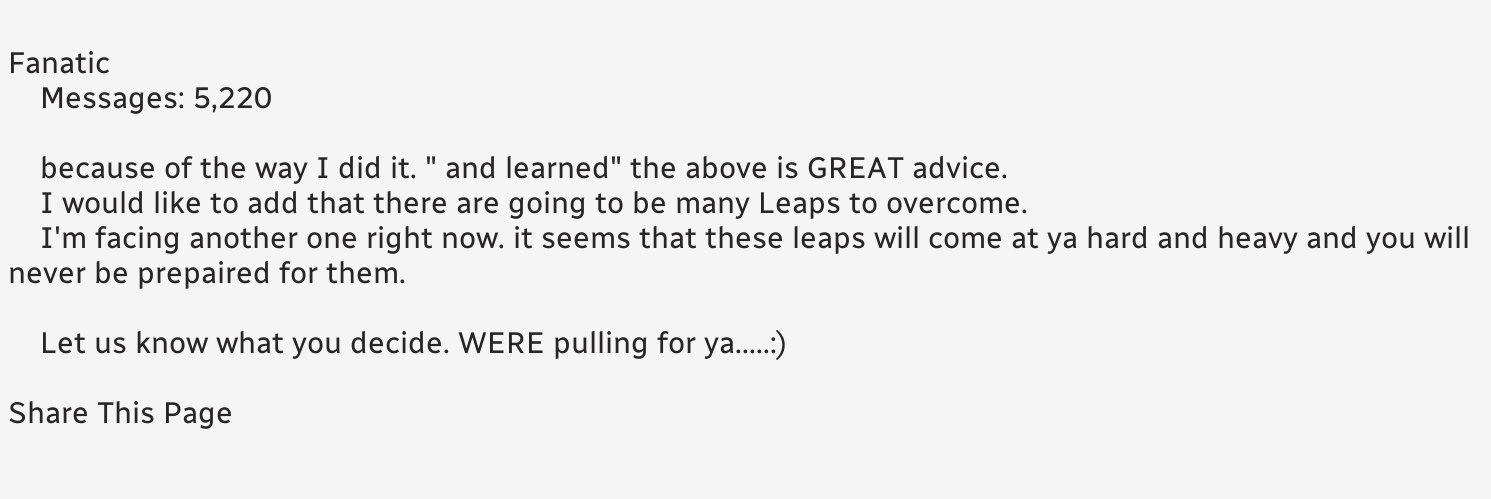Fanatic
    Messages: 5,220

    because of the way I did it. " and learned" the above is GREAT advice.
    I would like to add that there are going to be many Leaps to overcome.
    I'm facing another one right now. it seems that these leaps will come at ya hard and heavy and you will never be prepaired for them.

    Let us know what you decide. WERE pulling for ya.....:)

Share This Page